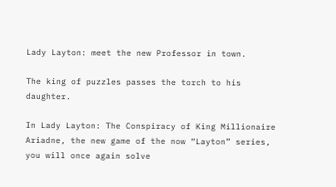Lady Layton: meet the new Professor in town.

The king of puzzles passes the torch to his daughter.

In Lady Layton: The Conspiracy of King Millionaire Ariadne, the new game of the now “Layton” series, you will once again solve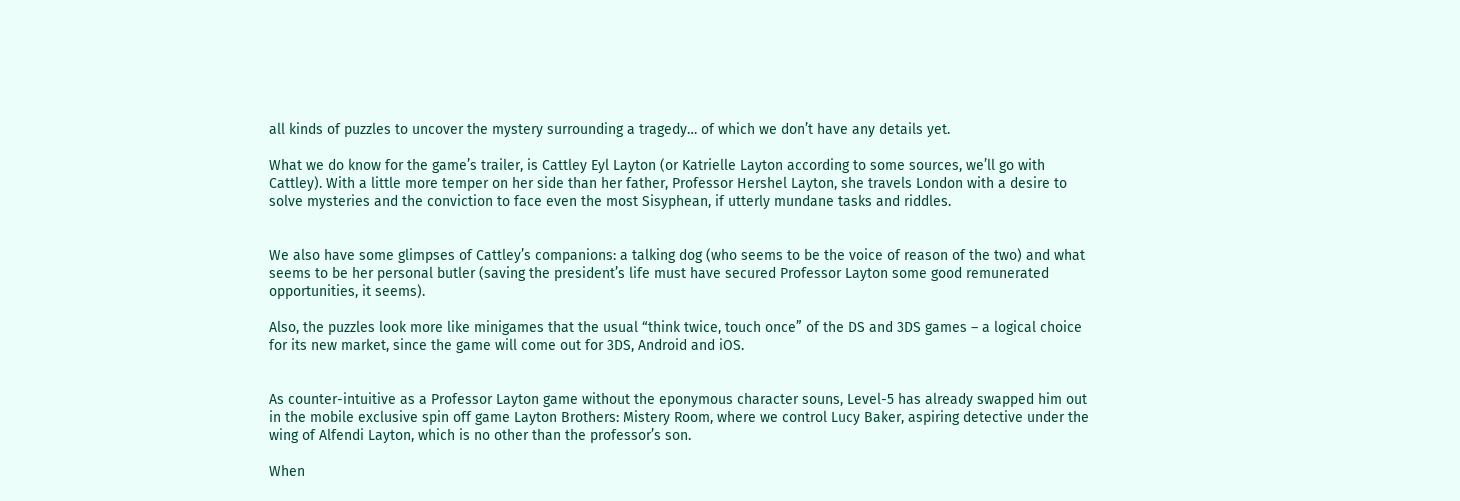all kinds of puzzles to uncover the mystery surrounding a tragedy… of which we don’t have any details yet.

What we do know for the game’s trailer, is Cattley Eyl Layton (or Katrielle Layton according to some sources, we’ll go with Cattley). With a little more temper on her side than her father, Professor Hershel Layton, she travels London with a desire to solve mysteries and the conviction to face even the most Sisyphean, if utterly mundane tasks and riddles.


We also have some glimpses of Cattley’s companions: a talking dog (who seems to be the voice of reason of the two) and what seems to be her personal butler (saving the president’s life must have secured Professor Layton some good remunerated opportunities, it seems).

Also, the puzzles look more like minigames that the usual “think twice, touch once” of the DS and 3DS games – a logical choice for its new market, since the game will come out for 3DS, Android and iOS.


As counter-intuitive as a Professor Layton game without the eponymous character souns, Level-5 has already swapped him out in the mobile exclusive spin off game Layton Brothers: Mistery Room, where we control Lucy Baker, aspiring detective under the wing of Alfendi Layton, which is no other than the professor’s son.

When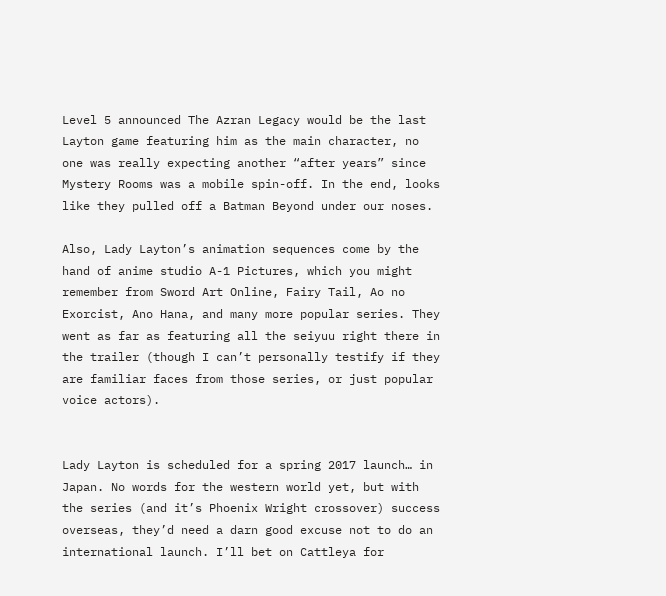Level 5 announced The Azran Legacy would be the last Layton game featuring him as the main character, no one was really expecting another “after years” since Mystery Rooms was a mobile spin-off. In the end, looks like they pulled off a Batman Beyond under our noses.

Also, Lady Layton’s animation sequences come by the hand of anime studio A-1 Pictures, which you might remember from Sword Art Online, Fairy Tail, Ao no Exorcist, Ano Hana, and many more popular series. They went as far as featuring all the seiyuu right there in the trailer (though I can’t personally testify if they are familiar faces from those series, or just popular voice actors).


Lady Layton is scheduled for a spring 2017 launch… in Japan. No words for the western world yet, but with the series (and it’s Phoenix Wright crossover) success overseas, they’d need a darn good excuse not to do an international launch. I’ll bet on Cattleya for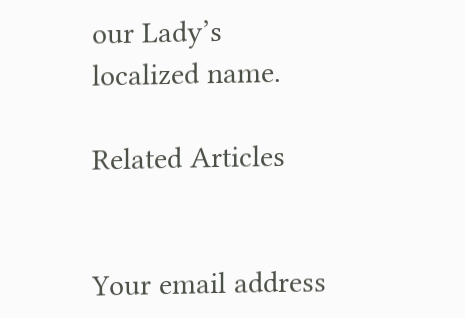our Lady’s localized name.

Related Articles


Your email address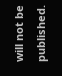will not be published.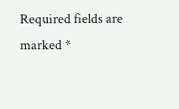Required fields are marked *